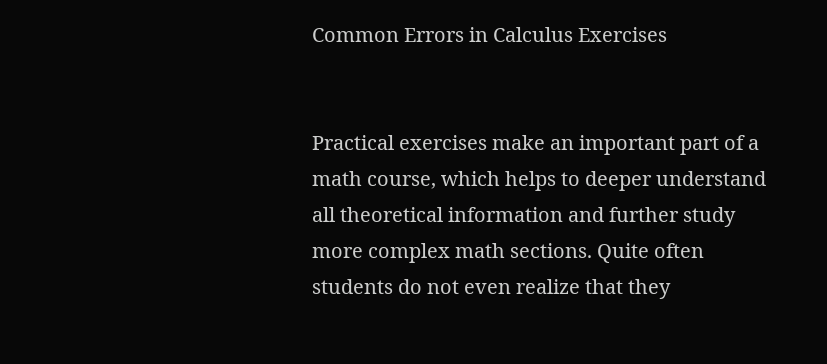Common Errors in Calculus Exercises


Practical exercises make an important part of a math course, which helps to deeper understand all theoretical information and further study more complex math sections. Quite often students do not even realize that they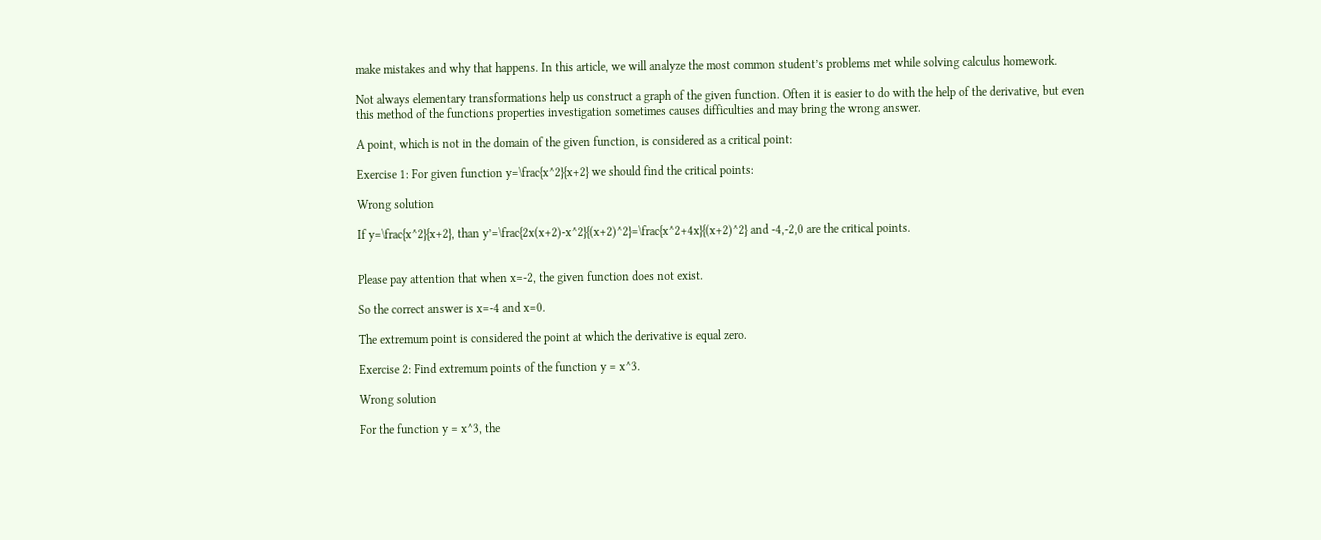make mistakes and why that happens. In this article, we will analyze the most common student’s problems met while solving calculus homework.

Not always elementary transformations help us construct a graph of the given function. Often it is easier to do with the help of the derivative, but even this method of the functions properties investigation sometimes causes difficulties and may bring the wrong answer.

A point, which is not in the domain of the given function, is considered as a critical point:

Exercise 1: For given function y=\frac{x^2}{x+2} we should find the critical points:

Wrong solution

If y=\frac{x^2}{x+2}, than y’=\frac{2x(x+2)-x^2}{(x+2)^2}=\frac{x^2+4x}{(x+2)^2} and -4,-2,0 are the critical points.


Please pay attention that when x=-2, the given function does not exist.

So the correct answer is x=-4 and x=0.

The extremum point is considered the point at which the derivative is equal zero.

Exercise 2: Find extremum points of the function y = x^3.

Wrong solution

For the function y = x^3, the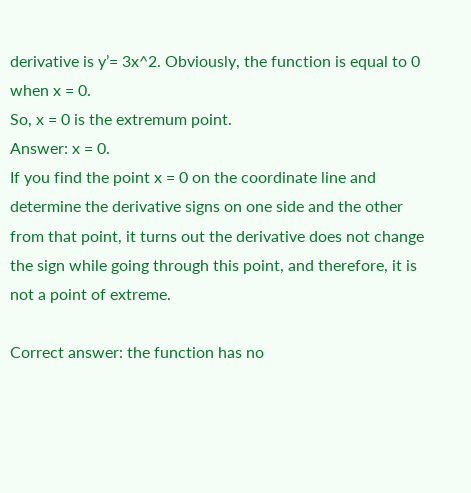derivative is y’= 3x^2. Obviously, the function is equal to 0 when x = 0.
So, x = 0 is the extremum point.
Answer: x = 0.
If you find the point x = 0 on the coordinate line and determine the derivative signs on one side and the other from that point, it turns out the derivative does not change the sign while going through this point, and therefore, it is not a point of extreme.

Correct answer: the function has no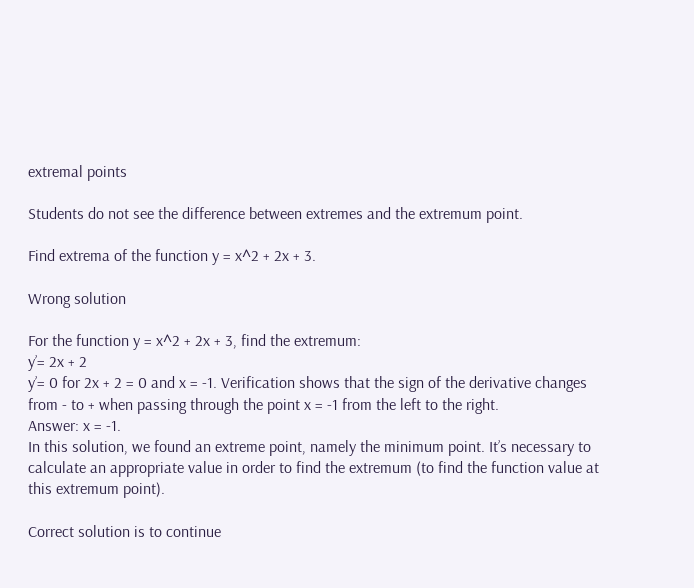extremal points

Students do not see the difference between extremes and the extremum point.

Find extrema of the function y = x^2 + 2x + 3.

Wrong solution

For the function y = x^2 + 2x + 3, find the extremum:
y’= 2x + 2
y’= 0 for 2x + 2 = 0 and x = -1. Verification shows that the sign of the derivative changes from - to + when passing through the point x = -1 from the left to the right.
Answer: x = -1.
In this solution, we found an extreme point, namely the minimum point. It’s necessary to calculate an appropriate value in order to find the extremum (to find the function value at this extremum point).

Correct solution is to continue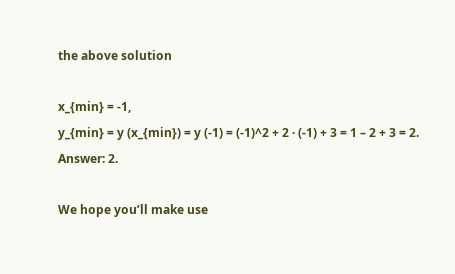the above solution

x_{min} = -1,
y_{min} = y (x_{min}) = y (-1) = (-1)^2 + 2 · (-1) + 3 = 1 – 2 + 3 = 2.
Answer: 2.

We hope you’ll make use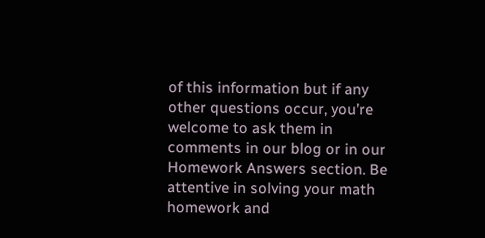of this information but if any other questions occur, you’re welcome to ask them in comments in our blog or in our Homework Answers section. Be attentive in solving your math homework and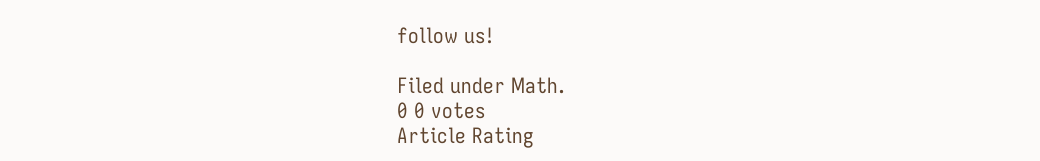follow us!

Filed under Math.
0 0 votes
Article Rating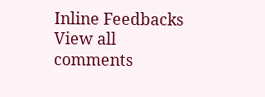Inline Feedbacks
View all comments